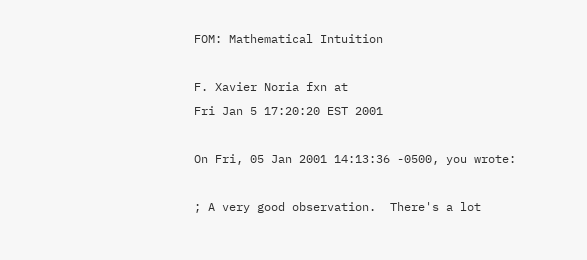FOM: Mathematical Intuition

F. Xavier Noria fxn at
Fri Jan 5 17:20:20 EST 2001

On Fri, 05 Jan 2001 14:13:36 -0500, you wrote:

; A very good observation.  There's a lot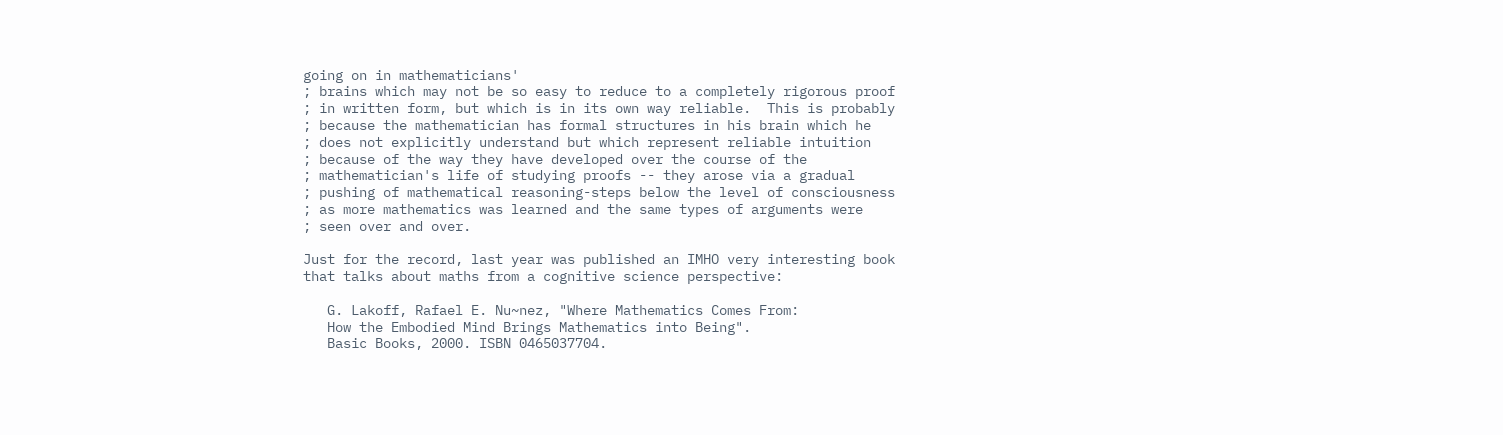going on in mathematicians'
; brains which may not be so easy to reduce to a completely rigorous proof
; in written form, but which is in its own way reliable.  This is probably
; because the mathematician has formal structures in his brain which he
; does not explicitly understand but which represent reliable intuition
; because of the way they have developed over the course of the
; mathematician's life of studying proofs -- they arose via a gradual
; pushing of mathematical reasoning-steps below the level of consciousness
; as more mathematics was learned and the same types of arguments were
; seen over and over.

Just for the record, last year was published an IMHO very interesting book
that talks about maths from a cognitive science perspective:

   G. Lakoff, Rafael E. Nu~nez, "Where Mathematics Comes From:
   How the Embodied Mind Brings Mathematics into Being".
   Basic Books, 2000. ISBN 0465037704.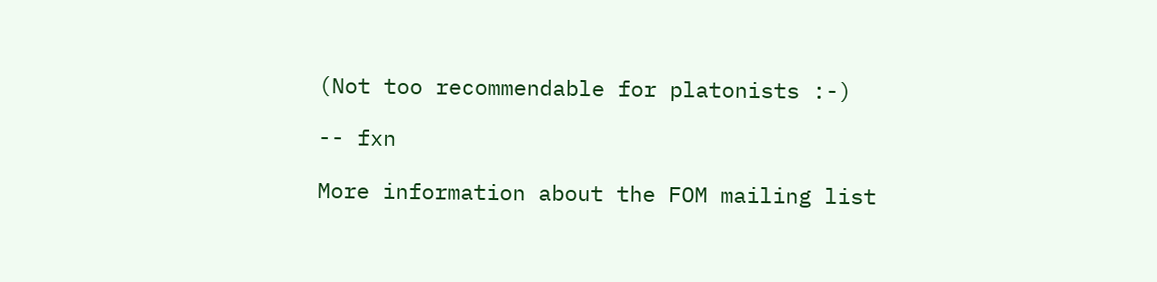(Not too recommendable for platonists :-)

-- fxn

More information about the FOM mailing list